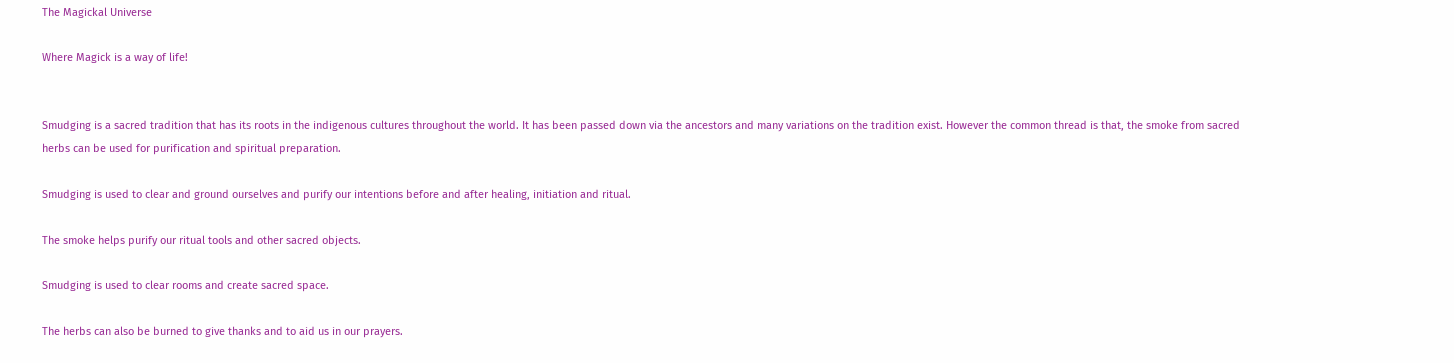The Magickal Universe

Where Magick is a way of life!


Smudging is a sacred tradition that has its roots in the indigenous cultures throughout the world. It has been passed down via the ancestors and many variations on the tradition exist. However the common thread is that, the smoke from sacred herbs can be used for purification and spiritual preparation.

Smudging is used to clear and ground ourselves and purify our intentions before and after healing, initiation and ritual.

The smoke helps purify our ritual tools and other sacred objects.

Smudging is used to clear rooms and create sacred space.

The herbs can also be burned to give thanks and to aid us in our prayers.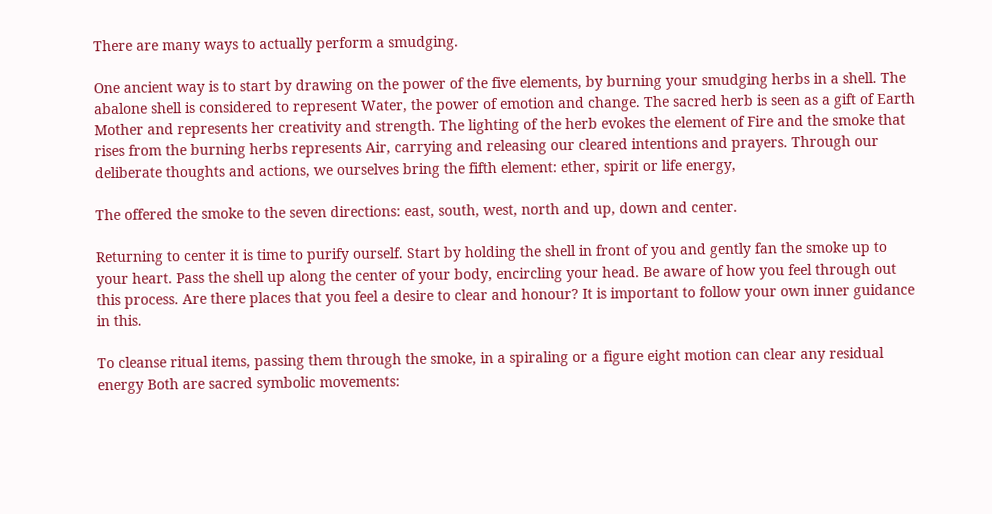There are many ways to actually perform a smudging.

One ancient way is to start by drawing on the power of the five elements, by burning your smudging herbs in a shell. The abalone shell is considered to represent Water, the power of emotion and change. The sacred herb is seen as a gift of Earth Mother and represents her creativity and strength. The lighting of the herb evokes the element of Fire and the smoke that rises from the burning herbs represents Air, carrying and releasing our cleared intentions and prayers. Through our deliberate thoughts and actions, we ourselves bring the fifth element: ether, spirit or life energy,

The offered the smoke to the seven directions: east, south, west, north and up, down and center.

Returning to center it is time to purify ourself. Start by holding the shell in front of you and gently fan the smoke up to your heart. Pass the shell up along the center of your body, encircling your head. Be aware of how you feel through out this process. Are there places that you feel a desire to clear and honour? It is important to follow your own inner guidance in this.

To cleanse ritual items, passing them through the smoke, in a spiraling or a figure eight motion can clear any residual energy Both are sacred symbolic movements: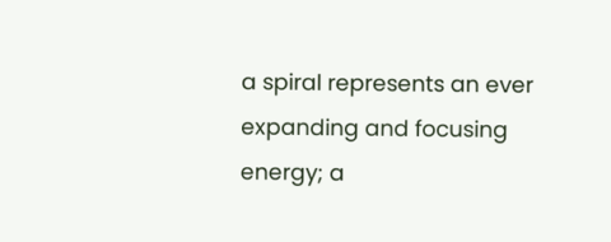a spiral represents an ever expanding and focusing energy; a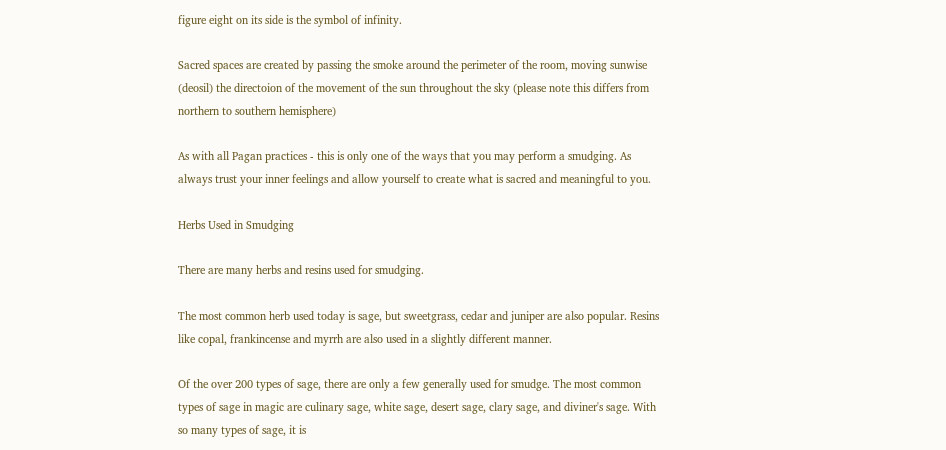figure eight on its side is the symbol of infinity.

Sacred spaces are created by passing the smoke around the perimeter of the room, moving sunwise (deosil) the directoion of the movement of the sun throughout the sky (please note this differs from northern to southern hemisphere)

As with all Pagan practices - this is only one of the ways that you may perform a smudging. As always trust your inner feelings and allow yourself to create what is sacred and meaningful to you.

Herbs Used in Smudging

There are many herbs and resins used for smudging.

The most common herb used today is sage, but sweetgrass, cedar and juniper are also popular. Resins like copal, frankincense and myrrh are also used in a slightly different manner.

Of the over 200 types of sage, there are only a few generally used for smudge. The most common types of sage in magic are culinary sage, white sage, desert sage, clary sage, and diviner's sage. With so many types of sage, it is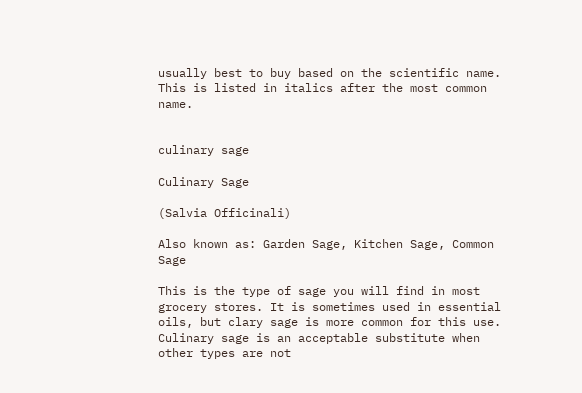usually best to buy based on the scientific name. This is listed in italics after the most common name.


culinary sage

Culinary Sage

(Salvia Officinali)

Also known as: Garden Sage, Kitchen Sage, Common Sage

This is the type of sage you will find in most grocery stores. It is sometimes used in essential oils, but clary sage is more common for this use. Culinary sage is an acceptable substitute when other types are not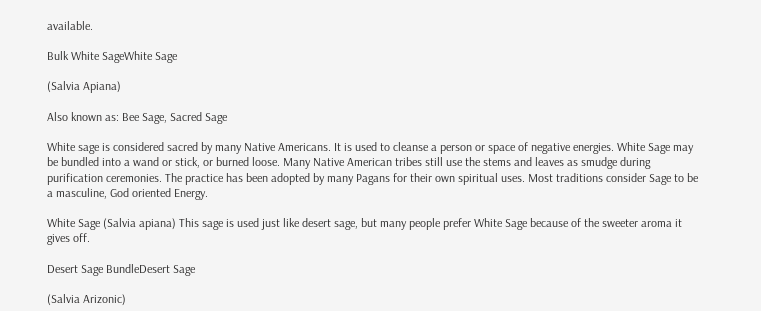available.

Bulk White SageWhite Sage

(Salvia Apiana)

Also known as: Bee Sage, Sacred Sage

White sage is considered sacred by many Native Americans. It is used to cleanse a person or space of negative energies. White Sage may be bundled into a wand or stick, or burned loose. Many Native American tribes still use the stems and leaves as smudge during purification ceremonies. The practice has been adopted by many Pagans for their own spiritual uses. Most traditions consider Sage to be a masculine, God oriented Energy.

White Sage (Salvia apiana) This sage is used just like desert sage, but many people prefer White Sage because of the sweeter aroma it gives off.

Desert Sage BundleDesert Sage

(Salvia Arizonic)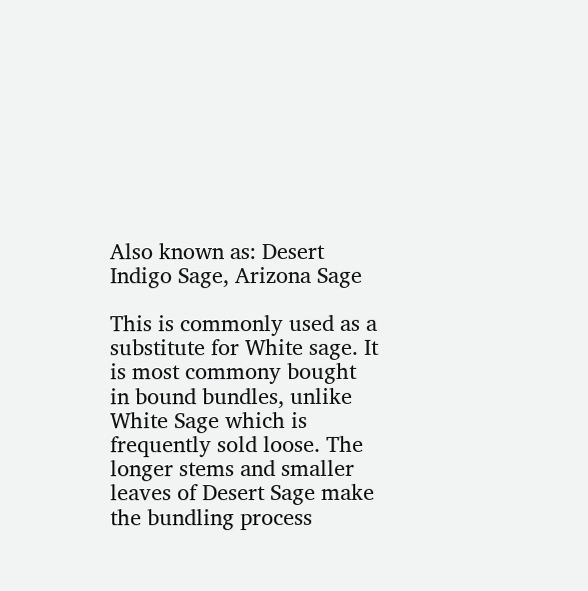Also known as: Desert Indigo Sage, Arizona Sage

This is commonly used as a substitute for White sage. It is most commony bought in bound bundles, unlike White Sage which is frequently sold loose. The longer stems and smaller leaves of Desert Sage make the bundling process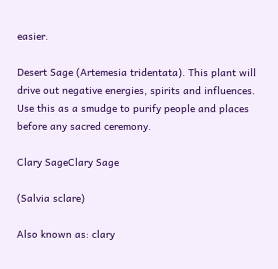easier.

Desert Sage (Artemesia tridentata). This plant will drive out negative energies, spirits and influences. Use this as a smudge to purify people and places before any sacred ceremony.

Clary SageClary Sage

(Salvia sclare)

Also known as: clary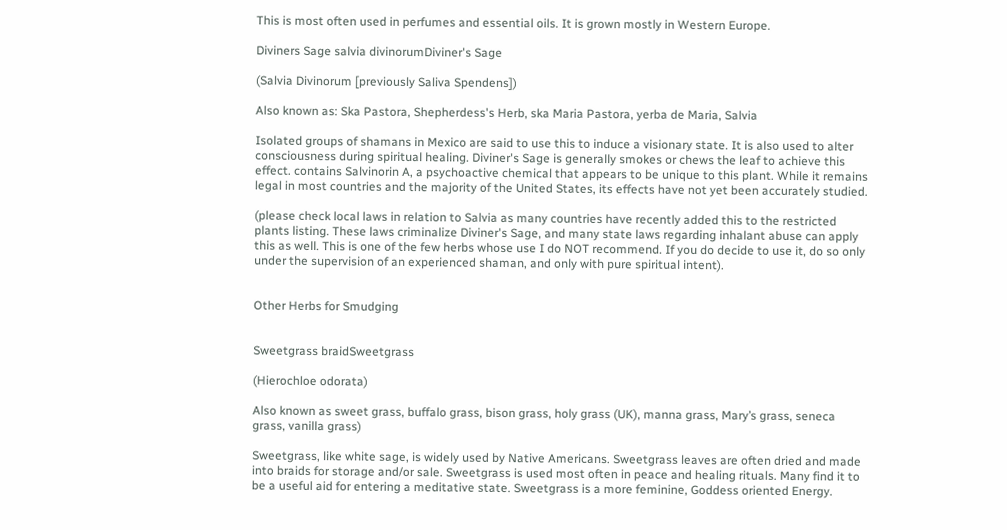This is most often used in perfumes and essential oils. It is grown mostly in Western Europe.

Diviners Sage salvia divinorumDiviner's Sage

(Salvia Divinorum [previously Saliva Spendens])

Also known as: Ska Pastora, Shepherdess's Herb, ska Maria Pastora, yerba de Maria, Salvia

Isolated groups of shamans in Mexico are said to use this to induce a visionary state. It is also used to alter consciousness during spiritual healing. Diviner's Sage is generally smokes or chews the leaf to achieve this effect. contains Salvinorin A, a psychoactive chemical that appears to be unique to this plant. While it remains legal in most countries and the majority of the United States, its effects have not yet been accurately studied.

(please check local laws in relation to Salvia as many countries have recently added this to the restricted plants listing. These laws criminalize Diviner's Sage, and many state laws regarding inhalant abuse can apply this as well. This is one of the few herbs whose use I do NOT recommend. If you do decide to use it, do so only under the supervision of an experienced shaman, and only with pure spiritual intent).


Other Herbs for Smudging


Sweetgrass braidSweetgrass

(Hierochloe odorata)

Also known as sweet grass, buffalo grass, bison grass, holy grass (UK), manna grass, Mary’s grass, seneca grass, vanilla grass)

Sweetgrass, like white sage, is widely used by Native Americans. Sweetgrass leaves are often dried and made into braids for storage and/or sale. Sweetgrass is used most often in peace and healing rituals. Many find it to be a useful aid for entering a meditative state. Sweetgrass is a more feminine, Goddess oriented Energy.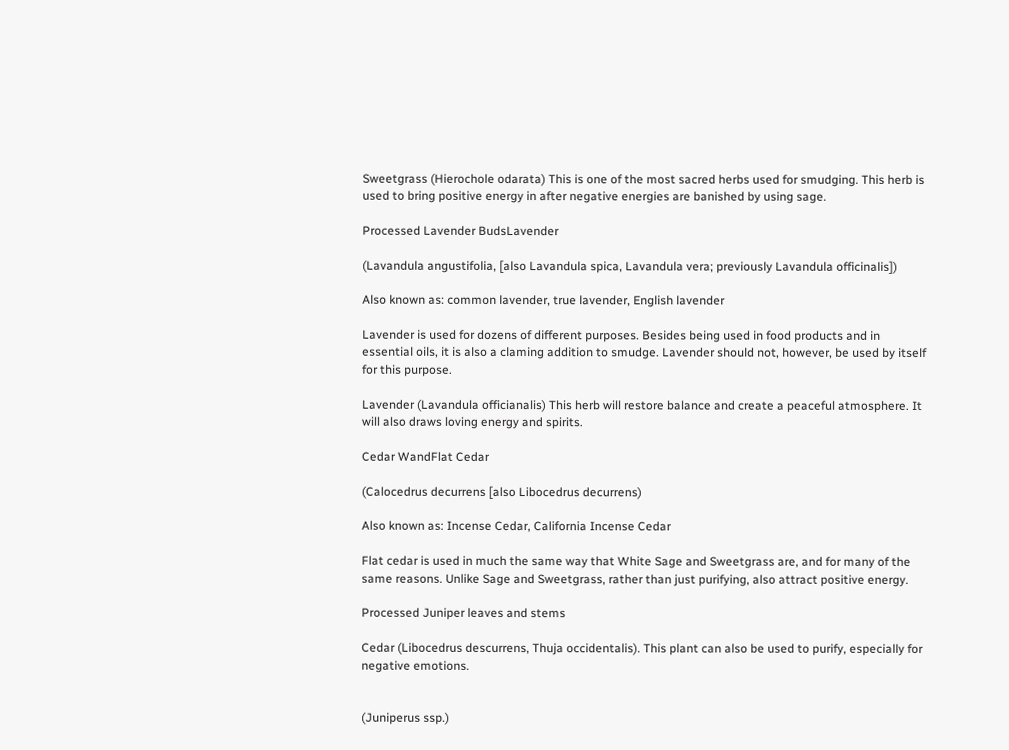Sweetgrass (Hierochole odarata) This is one of the most sacred herbs used for smudging. This herb is used to bring positive energy in after negative energies are banished by using sage.

Processed Lavender BudsLavender

(Lavandula angustifolia, [also Lavandula spica, Lavandula vera; previously Lavandula officinalis])

Also known as: common lavender, true lavender, English lavender

Lavender is used for dozens of different purposes. Besides being used in food products and in essential oils, it is also a claming addition to smudge. Lavender should not, however, be used by itself for this purpose.

Lavender (Lavandula officianalis) This herb will restore balance and create a peaceful atmosphere. It will also draws loving energy and spirits.

Cedar WandFlat Cedar

(Calocedrus decurrens [also Libocedrus decurrens)

Also known as: Incense Cedar, California Incense Cedar

Flat cedar is used in much the same way that White Sage and Sweetgrass are, and for many of the same reasons. Unlike Sage and Sweetgrass, rather than just purifying, also attract positive energy.

Processed Juniper leaves and stems

Cedar (Libocedrus descurrens, Thuja occidentalis). This plant can also be used to purify, especially for negative emotions.


(Juniperus ssp.)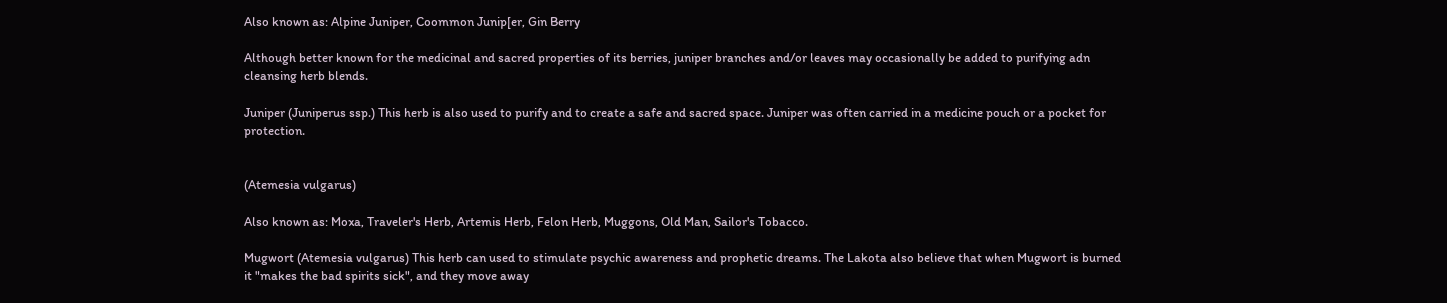Also known as: Alpine Juniper, Coommon Junip[er, Gin Berry

Although better known for the medicinal and sacred properties of its berries, juniper branches and/or leaves may occasionally be added to purifying adn cleansing herb blends.

Juniper (Juniperus ssp.) This herb is also used to purify and to create a safe and sacred space. Juniper was often carried in a medicine pouch or a pocket for protection.


(Atemesia vulgarus)

Also known as: Moxa, Traveler's Herb, Artemis Herb, Felon Herb, Muggons, Old Man, Sailor's Tobacco.

Mugwort (Atemesia vulgarus) This herb can used to stimulate psychic awareness and prophetic dreams. The Lakota also believe that when Mugwort is burned it "makes the bad spirits sick", and they move away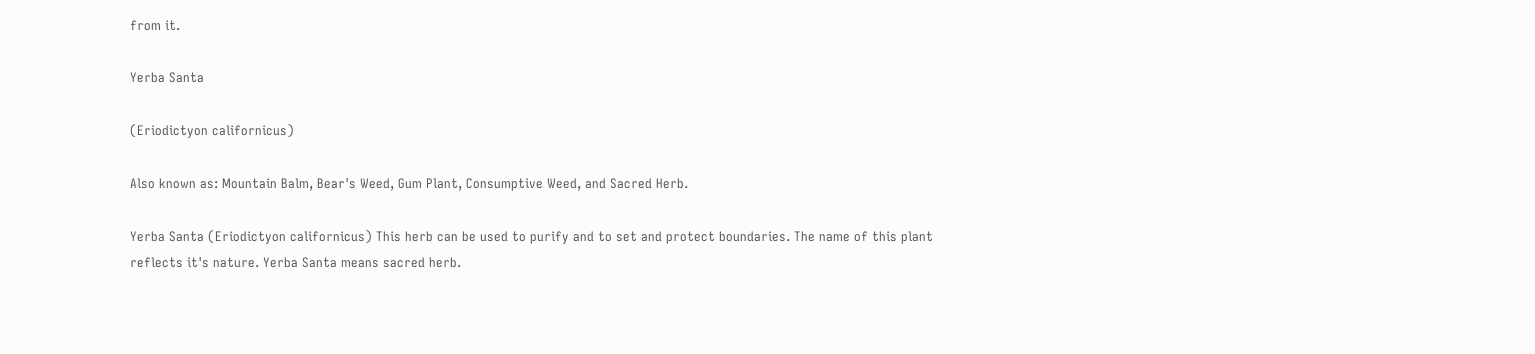from it.

Yerba Santa

(Eriodictyon californicus)

Also known as: Mountain Balm, Bear's Weed, Gum Plant, Consumptive Weed, and Sacred Herb.

Yerba Santa (Eriodictyon californicus) This herb can be used to purify and to set and protect boundaries. The name of this plant reflects it's nature. Yerba Santa means sacred herb.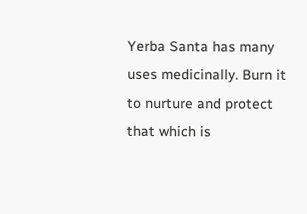Yerba Santa has many uses medicinally. Burn it to nurture and protect that which is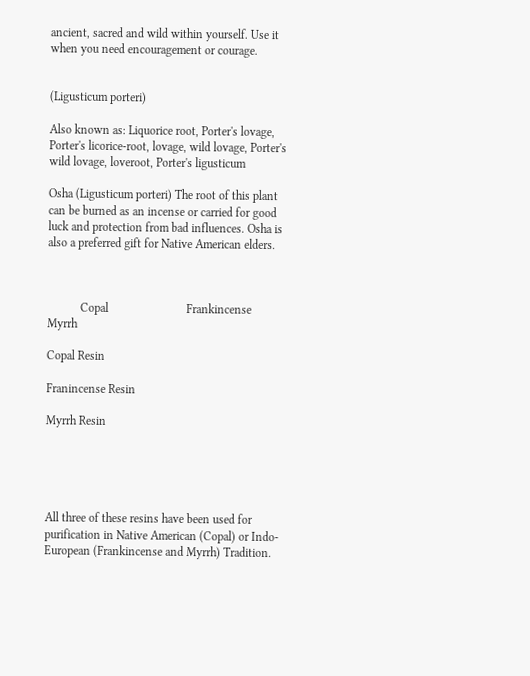ancient, sacred and wild within yourself. Use it when you need encouragement or courage.


(Ligusticum porteri)

Also known as: Liquorice root, Porter's lovage, Porter's licorice-root, lovage, wild lovage, Porter's wild lovage, loveroot, Porter's ligusticum

Osha (Ligusticum porteri) The root of this plant can be burned as an incense or carried for good luck and protection from bad influences. Osha is also a preferred gift for Native American elders.



           Copal                          Frankincense                       Myrrh

Copal Resin

Franincense Resin

Myrrh Resin





All three of these resins have been used for purification in Native American (Copal) or Indo-European (Frankincense and Myrrh) Tradition.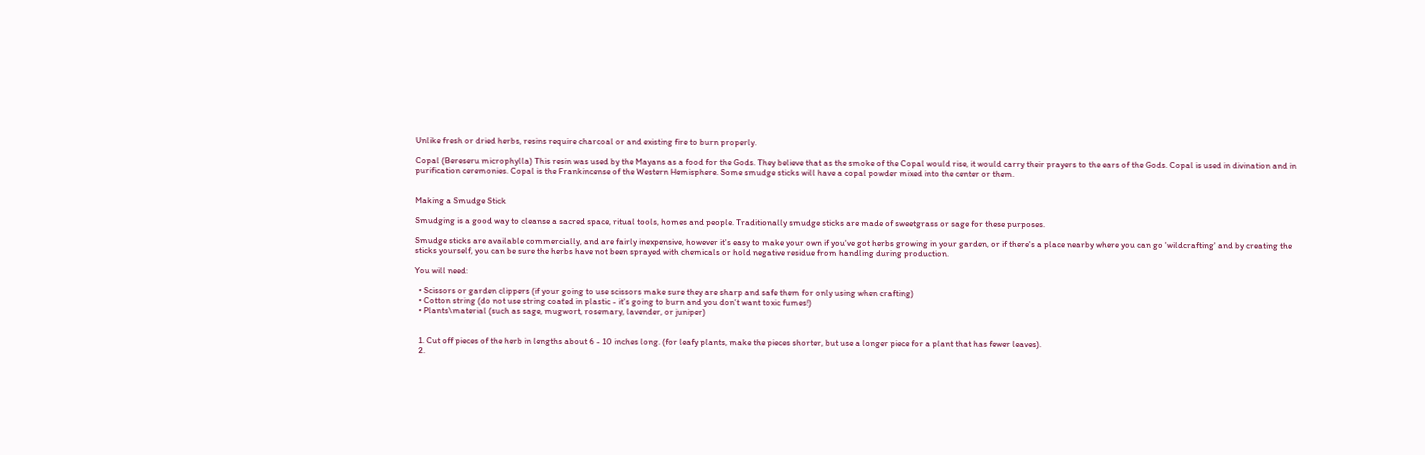Unlike fresh or dried herbs, resins require charcoal or and existing fire to burn properly.

Copal (Bereseru microphylla) This resin was used by the Mayans as a food for the Gods. They believe that as the smoke of the Copal would rise, it would carry their prayers to the ears of the Gods. Copal is used in divination and in purification ceremonies. Copal is the Frankincense of the Western Hemisphere. Some smudge sticks will have a copal powder mixed into the center or them.


Making a Smudge Stick

Smudging is a good way to cleanse a sacred space, ritual tools, homes and people. Traditionally smudge sticks are made of sweetgrass or sage for these purposes.

Smudge sticks are available commercially, and are fairly inexpensive, however it's easy to make your own if you've got herbs growing in your garden, or if there's a place nearby where you can go 'wildcrafting' and by creating the sticks yourself, you can be sure the herbs have not been sprayed with chemicals or hold negative residue from handling during production.

You will need:

  • Scissors or garden clippers (if your going to use scissors make sure they are sharp and safe them for only using when crafting)
  • Cotton string (do not use string coated in plastic - it's going to burn and you don't want toxic fumes!)
  • Plants\material (such as sage, mugwort, rosemary, lavender, or juniper)


  1. Cut off pieces of the herb in lengths about 6 - 10 inches long. (for leafy plants, make the pieces shorter, but use a longer piece for a plant that has fewer leaves).
  2.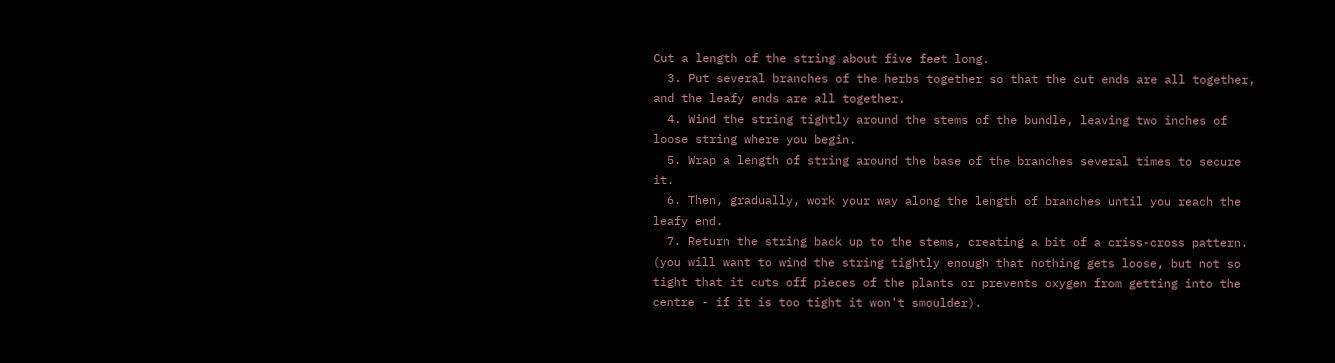Cut a length of the string about five feet long.
  3. Put several branches of the herbs together so that the cut ends are all together, and the leafy ends are all together.
  4. Wind the string tightly around the stems of the bundle, leaving two inches of loose string where you begin.
  5. Wrap a length of string around the base of the branches several times to secure it.
  6. Then, gradually, work your way along the length of branches until you reach the leafy end.
  7. Return the string back up to the stems, creating a bit of a criss-cross pattern. (you will want to wind the string tightly enough that nothing gets loose, but not so tight that it cuts off pieces of the plants or prevents oxygen from getting into the centre - if it is too tight it won't smoulder).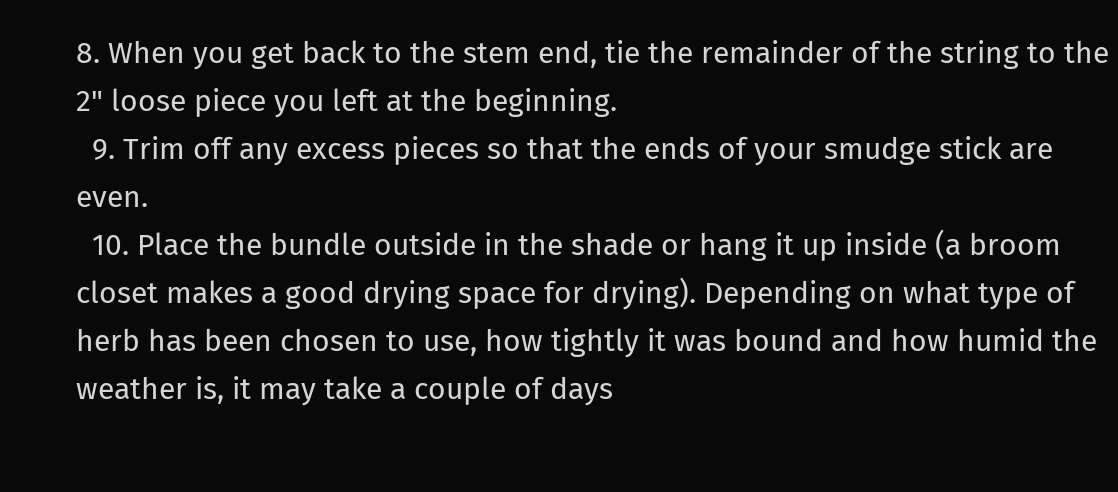8. When you get back to the stem end, tie the remainder of the string to the 2" loose piece you left at the beginning.
  9. Trim off any excess pieces so that the ends of your smudge stick are even.
  10. Place the bundle outside in the shade or hang it up inside (a broom closet makes a good drying space for drying). Depending on what type of herb has been chosen to use, how tightly it was bound and how humid the weather is, it may take a couple of days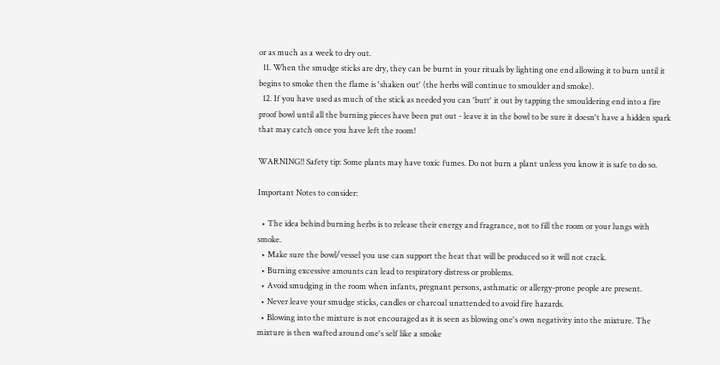or as much as a week to dry out.
  11. When the smudge sticks are dry, they can be burnt in your rituals by lighting one end allowing it to burn until it begins to smoke then the flame is 'shaken out' (the herbs will continue to smoulder and smoke).
  12. If you have used as much of the stick as needed you can 'butt' it out by tapping the smouldering end into a fire proof bowl until all the burning pieces have been put out - leave it in the bowl to be sure it doesn't have a hidden spark that may catch once you have left the room!

WARNING!! Safety tip: Some plants may have toxic fumes. Do not burn a plant unless you know it is safe to do so.

Important Notes to consider:

  • The idea behind burning herbs is to release their energy and fragrance, not to fill the room or your lungs with smoke.
  • Make sure the bowl/vessel you use can support the heat that will be produced so it will not crack.
  • Burning excessive amounts can lead to respiratory distress or problems.
  • Avoid smudging in the room when infants, pregnant persons, asthmatic or allergy-prone people are present.
  • Never leave your smudge sticks, candles or charcoal unattended to avoid fire hazards.
  • Blowing into the mixture is not encouraged as it is seen as blowing one's own negativity into the mixture. The mixture is then wafted around one's self like a smoke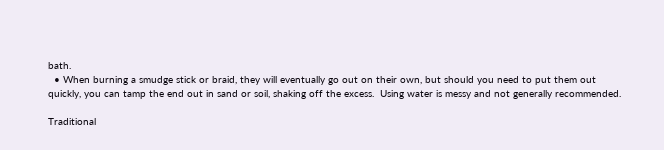bath.
  • When burning a smudge stick or braid, they will eventually go out on their own, but should you need to put them out quickly, you can tamp the end out in sand or soil, shaking off the excess.  Using water is messy and not generally recommended.

Traditional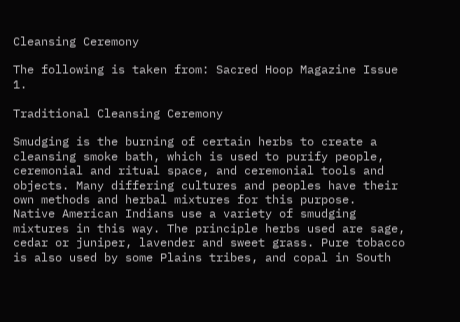Cleansing Ceremony

The following is taken from: Sacred Hoop Magazine Issue 1.

Traditional Cleansing Ceremony

Smudging is the burning of certain herbs to create a cleansing smoke bath, which is used to purify people, ceremonial and ritual space, and ceremonial tools and objects. Many differing cultures and peoples have their own methods and herbal mixtures for this purpose.
Native American Indians use a variety of smudging mixtures in this way. The principle herbs used are sage, cedar or juniper, lavender and sweet grass. Pure tobacco is also used by some Plains tribes, and copal in South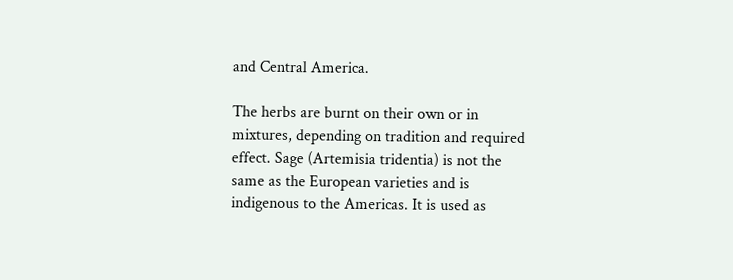and Central America.

The herbs are burnt on their own or in mixtures, depending on tradition and required effect. Sage (Artemisia tridentia) is not the same as the European varieties and is indigenous to the Americas. It is used as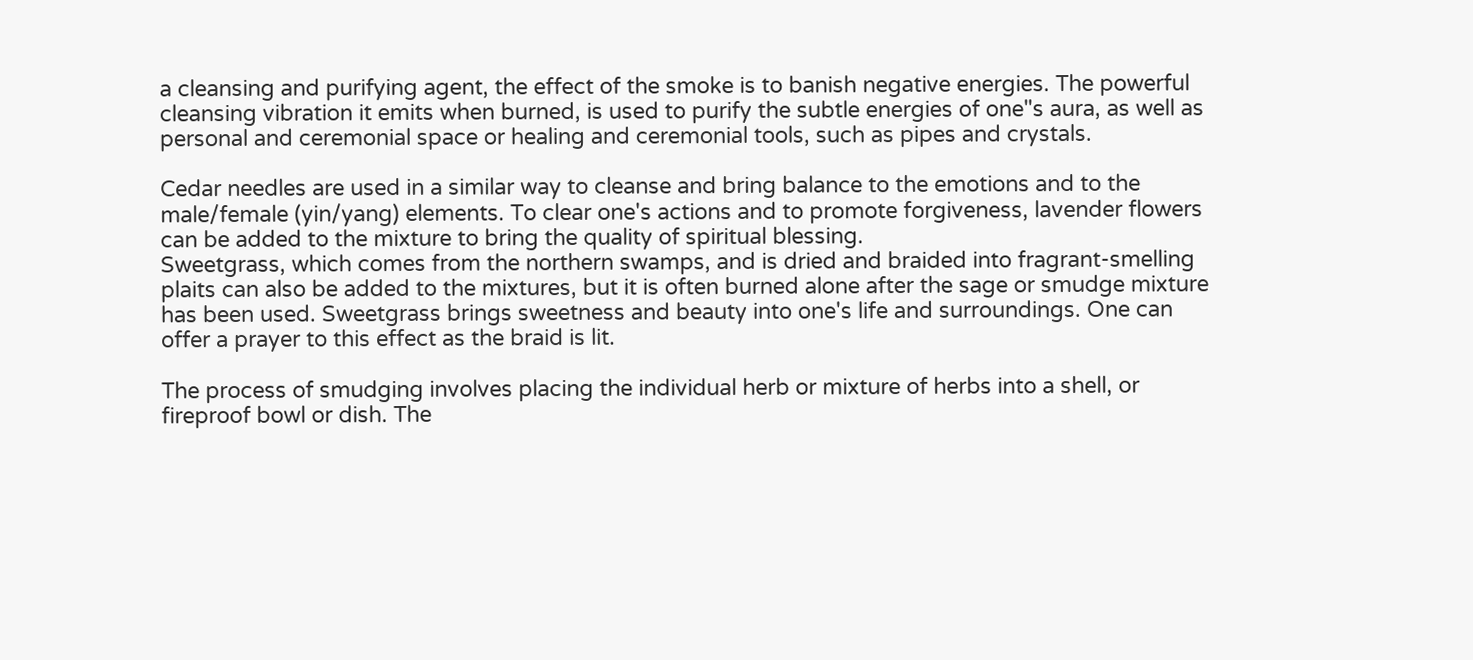a cleansing and purifying agent, the effect of the smoke is to banish negative energies. The powerful cleansing vibration it emits when burned, is used to purify the subtle energies of one"s aura, as well as personal and ceremonial space or healing and ceremonial tools, such as pipes and crystals.

Cedar needles are used in a similar way to cleanse and bring balance to the emotions and to the male/female (yin/yang) elements. To clear one's actions and to promote forgiveness, lavender flowers can be added to the mixture to bring the quality of spiritual blessing.
Sweetgrass, which comes from the northern swamps, and is dried and braided into fragrant-smelling plaits can also be added to the mixtures, but it is often burned alone after the sage or smudge mixture has been used. Sweetgrass brings sweetness and beauty into one's life and surroundings. One can offer a prayer to this effect as the braid is lit.

The process of smudging involves placing the individual herb or mixture of herbs into a shell, or fireproof bowl or dish. The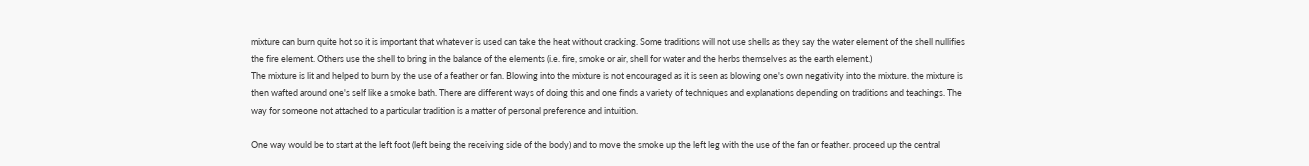mixture can burn quite hot so it is important that whatever is used can take the heat without cracking. Some traditions will not use shells as they say the water element of the shell nullifies the fire element. Others use the shell to bring in the balance of the elements (i.e. fire, smoke or air, shell for water and the herbs themselves as the earth element.)
The mixture is lit and helped to burn by the use of a feather or fan. Blowing into the mixture is not encouraged as it is seen as blowing one's own negativity into the mixture. the mixture is then wafted around one's self like a smoke bath. There are different ways of doing this and one finds a variety of techniques and explanations depending on traditions and teachings. The way for someone not attached to a particular tradition is a matter of personal preference and intuition.

One way would be to start at the left foot (left being the receiving side of the body) and to move the smoke up the left leg with the use of the fan or feather. proceed up the central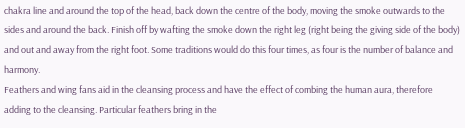chakra line and around the top of the head, back down the centre of the body, moving the smoke outwards to the sides and around the back. Finish off by wafting the smoke down the right leg (right being the giving side of the body) and out and away from the right foot. Some traditions would do this four times, as four is the number of balance and harmony.
Feathers and wing fans aid in the cleansing process and have the effect of combing the human aura, therefore adding to the cleansing. Particular feathers bring in the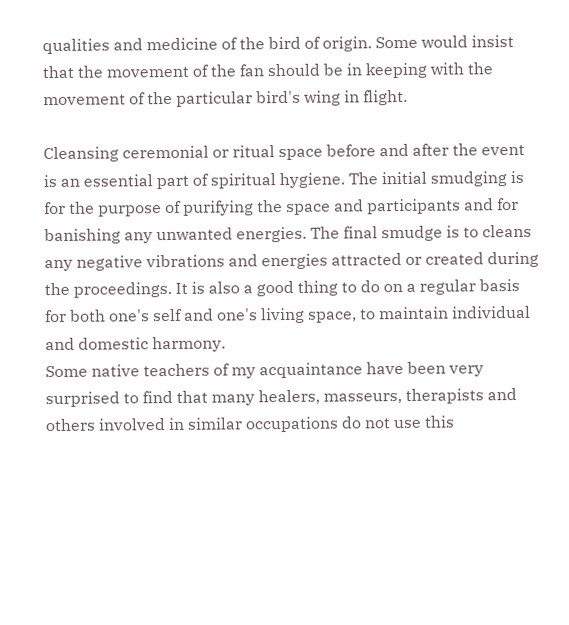qualities and medicine of the bird of origin. Some would insist that the movement of the fan should be in keeping with the movement of the particular bird's wing in flight.

Cleansing ceremonial or ritual space before and after the event is an essential part of spiritual hygiene. The initial smudging is for the purpose of purifying the space and participants and for banishing any unwanted energies. The final smudge is to cleans any negative vibrations and energies attracted or created during the proceedings. It is also a good thing to do on a regular basis for both one's self and one's living space, to maintain individual and domestic harmony.
Some native teachers of my acquaintance have been very surprised to find that many healers, masseurs, therapists and others involved in similar occupations do not use this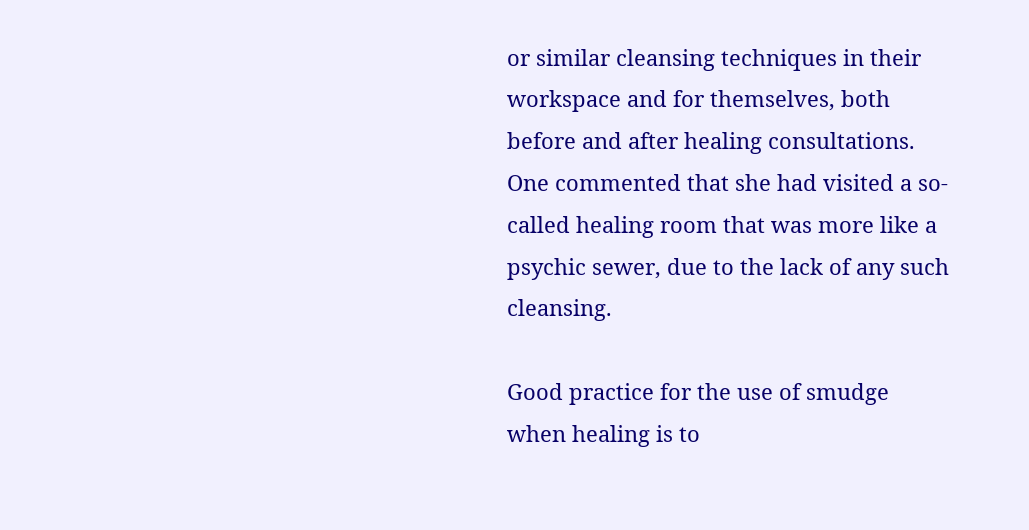or similar cleansing techniques in their workspace and for themselves, both before and after healing consultations. One commented that she had visited a so-called healing room that was more like a psychic sewer, due to the lack of any such cleansing.

Good practice for the use of smudge when healing is to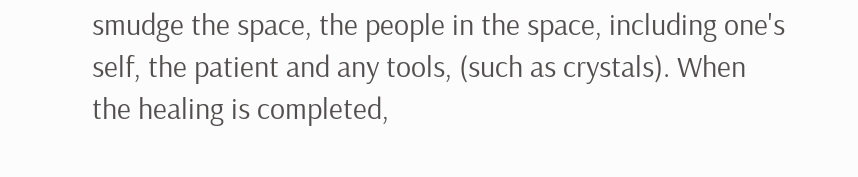smudge the space, the people in the space, including one's self, the patient and any tools, (such as crystals). When the healing is completed,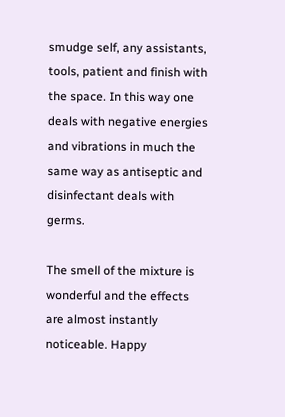smudge self, any assistants, tools, patient and finish with the space. In this way one deals with negative energies and vibrations in much the same way as antiseptic and disinfectant deals with germs.

The smell of the mixture is wonderful and the effects are almost instantly noticeable. Happy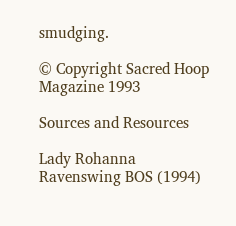smudging.

© Copyright Sacred Hoop Magazine 1993

Sources and Resources

Lady Rohanna Ravenswing BOS (1994)